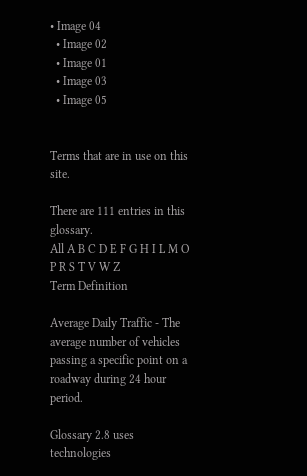• Image 04
  • Image 02
  • Image 01
  • Image 03
  • Image 05


Terms that are in use on this site.

There are 111 entries in this glossary.
All A B C D E F G H I L M O P R S T V W Z
Term Definition

Average Daily Traffic - The average number of vehicles passing a specific point on a roadway during 24 hour period.

Glossary 2.8 uses technologies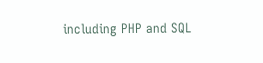including PHP and SQL